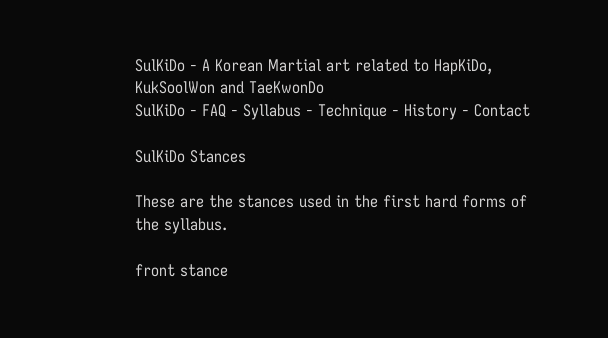SulKiDo - A Korean Martial art related to HapKiDo, KukSoolWon and TaeKwonDo
SulKiDo - FAQ - Syllabus - Technique - History - Contact

SulKiDo Stances

These are the stances used in the first hard forms of the syllabus.

front stance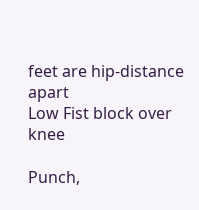feet are hip-distance apart
Low Fist block over knee

Punch,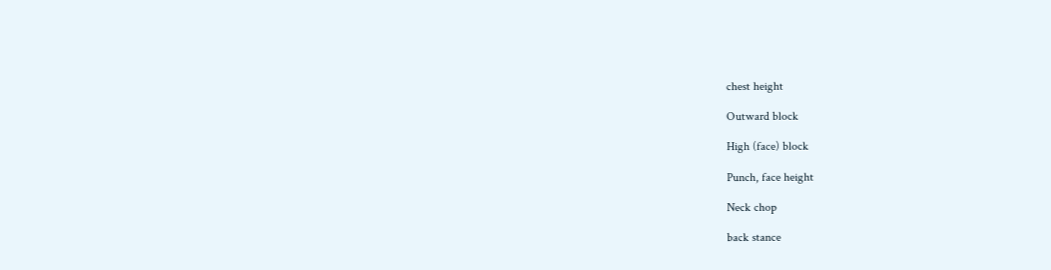chest height

Outward block

High (face) block

Punch, face height

Neck chop

back stance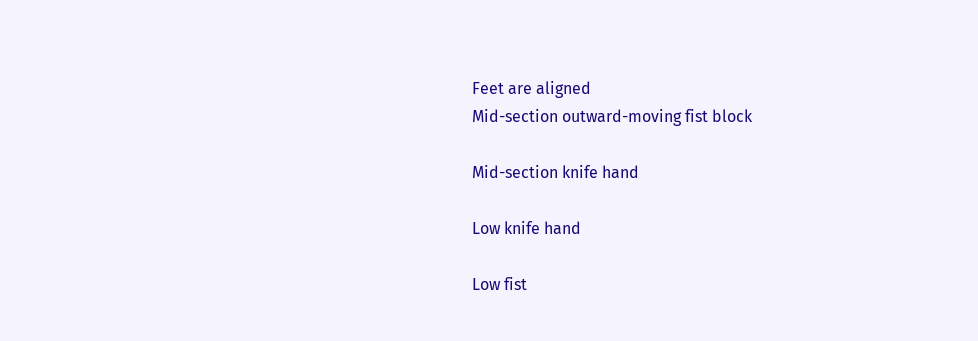Feet are aligned
Mid-section outward-moving fist block

Mid-section knife hand

Low knife hand

Low fist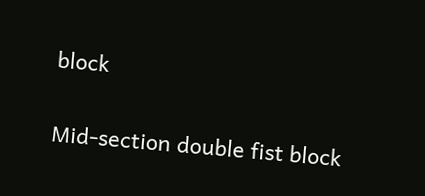block

Mid-section double fist block